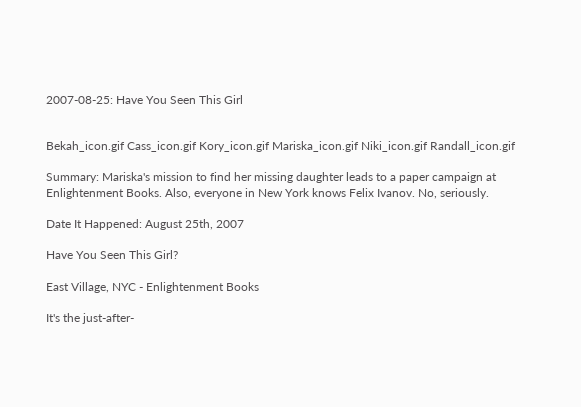2007-08-25: Have You Seen This Girl


Bekah_icon.gif Cass_icon.gif Kory_icon.gif Mariska_icon.gif Niki_icon.gif Randall_icon.gif

Summary: Mariska's mission to find her missing daughter leads to a paper campaign at Enlightenment Books. Also, everyone in New York knows Felix Ivanov. No, seriously.

Date It Happened: August 25th, 2007

Have You Seen This Girl?

East Village, NYC - Enlightenment Books

It's the just-after-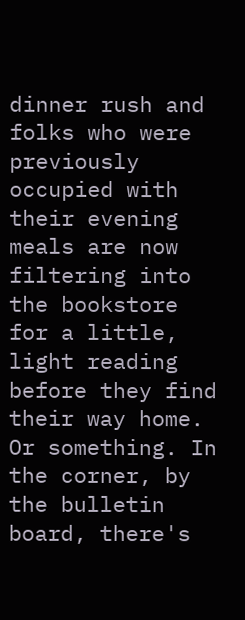dinner rush and folks who were previously occupied with their evening meals are now filtering into the bookstore for a little, light reading before they find their way home. Or something. In the corner, by the bulletin board, there's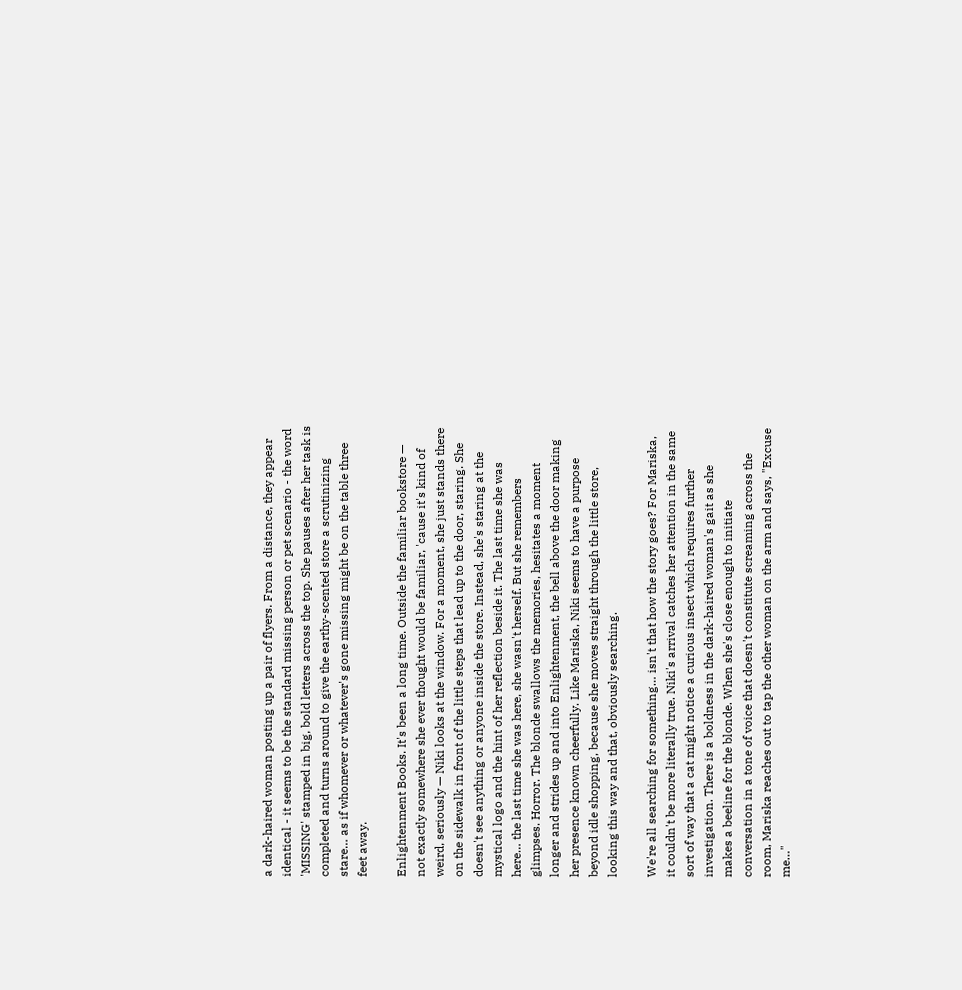a dark-haired woman posting up a pair of flyers. From a distance, they appear identical - it seems to be the standard missing person or pet scenario - the word 'MISSING' stamped in big, bold letters across the top. She pauses after her task is completed and turns around to give the earthy-scented store a scrutinizing stare… as if whomever or whatever's gone missing might be on the table three feet away.

Enlightenment Books. It's been a long time. Outside the familiar bookstore — not exactly somewhere she ever thought would be familiar, 'cause it's kind of weird, seriously — Niki looks at the window. For a moment, she just stands there on the sidewalk in front of the little steps that lead up to the door, staring. She doesn't see anything or anyone inside the store. Instead, she's staring at the mystical logo and the hint of her reflection beside it. The last time she was here… the last time she was here, she wasn't herself. But she remembers glimpses. Horror. The blonde swallows the memories, hesitates a moment longer and strides up and into Enlightenment, the bell above the door making her presence known cheerfully. Like Mariska, Niki seems to have a purpose beyond idle shopping, because she moves straight through the little store, looking this way and that, obviously searching.

We're all searching for something… isn't that how the story goes? For Mariska, it couldn't be more literally true. Niki's arrival catches her attention in the same sort of way that a cat might notice a curious insect which requires further investigation. There is a boldness in the dark-haired woman's gait as she makes a beeline for the blonde. When she's close enough to initiate conversation in a tone of voice that doesn't constitute screaming across the room, Mariska reaches out to tap the other woman on the arm and says, "Excuse me…"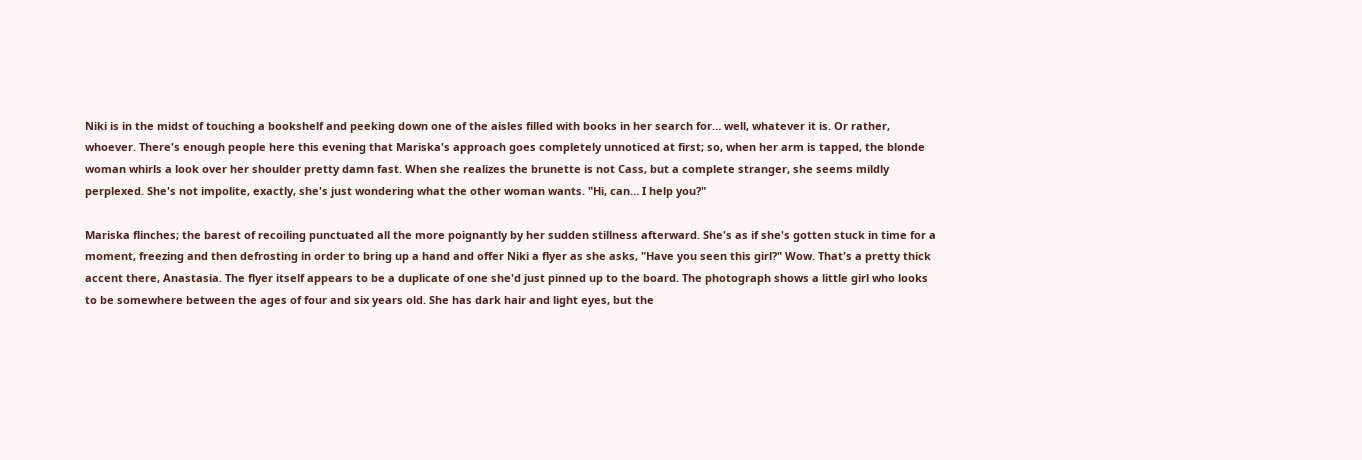Niki is in the midst of touching a bookshelf and peeking down one of the aisles filled with books in her search for… well, whatever it is. Or rather, whoever. There's enough people here this evening that Mariska's approach goes completely unnoticed at first; so, when her arm is tapped, the blonde woman whirls a look over her shoulder pretty damn fast. When she realizes the brunette is not Cass, but a complete stranger, she seems mildly perplexed. She's not impolite, exactly, she's just wondering what the other woman wants. "Hi, can… I help you?"

Mariska flinches; the barest of recoiling punctuated all the more poignantly by her sudden stillness afterward. She's as if she's gotten stuck in time for a moment, freezing and then defrosting in order to bring up a hand and offer Niki a flyer as she asks, "Have you seen this girl?" Wow. That's a pretty thick accent there, Anastasia. The flyer itself appears to be a duplicate of one she'd just pinned up to the board. The photograph shows a little girl who looks to be somewhere between the ages of four and six years old. She has dark hair and light eyes, but the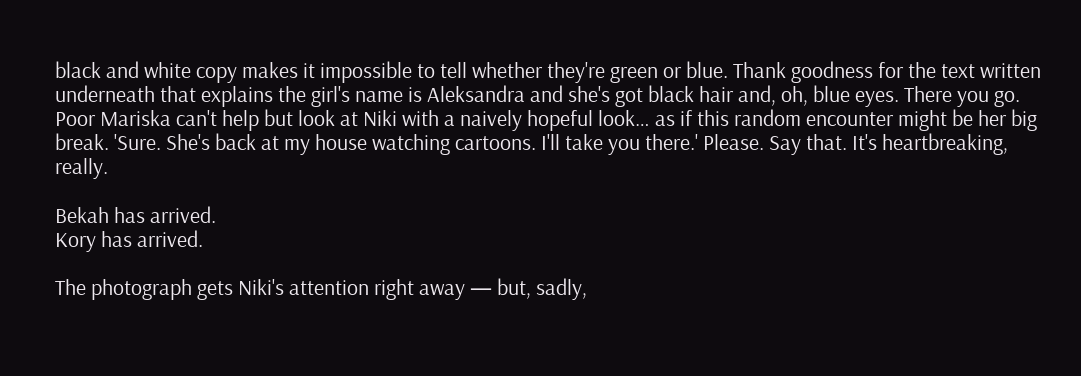black and white copy makes it impossible to tell whether they're green or blue. Thank goodness for the text written underneath that explains the girl's name is Aleksandra and she's got black hair and, oh, blue eyes. There you go. Poor Mariska can't help but look at Niki with a naively hopeful look… as if this random encounter might be her big break. 'Sure. She's back at my house watching cartoons. I'll take you there.' Please. Say that. It's heartbreaking, really.

Bekah has arrived.
Kory has arrived.

The photograph gets Niki's attention right away — but, sadly,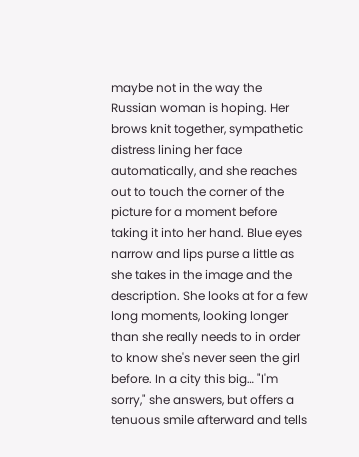maybe not in the way the Russian woman is hoping. Her brows knit together, sympathetic distress lining her face automatically, and she reaches out to touch the corner of the picture for a moment before taking it into her hand. Blue eyes narrow and lips purse a little as she takes in the image and the description. She looks at for a few long moments, looking longer than she really needs to in order to know she's never seen the girl before. In a city this big… "I'm sorry," she answers, but offers a tenuous smile afterward and tells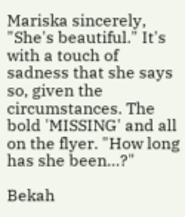Mariska sincerely, "She's beautiful." It's with a touch of sadness that she says so, given the circumstances. The bold 'MISSING' and all on the flyer. "How long has she been…?"

Bekah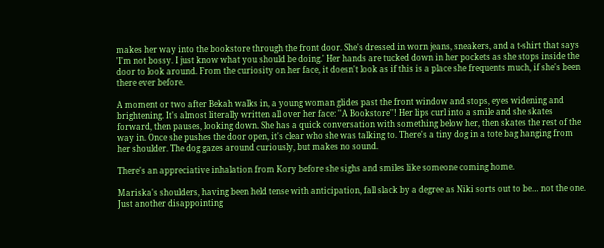makes her way into the bookstore through the front door. She's dressed in worn jeans, sneakers, and a t-shirt that says 'I'm not bossy. I just know what you should be doing.' Her hands are tucked down in her pockets as she stops inside the door to look around. From the curiosity on her face, it doesn't look as if this is a place she frequents much, if she's been there ever before.

A moment or two after Bekah walks in, a young woman glides past the front window and stops, eyes widening and brightening. It's almost literally written all over her face: ''A Bookstore''! Her lips curl into a smile and she skates forward, then pauses, looking down. She has a quick conversation with something below her, then skates the rest of the way in. Once she pushes the door open, it's clear who she was talking to. There's a tiny dog in a tote bag hanging from her shoulder. The dog gazes around curiously, but makes no sound.

There's an appreciative inhalation from Kory before she sighs and smiles like someone coming home.

Mariska's shoulders, having been held tense with anticipation, fall slack by a degree as Niki sorts out to be… not the one. Just another disappointing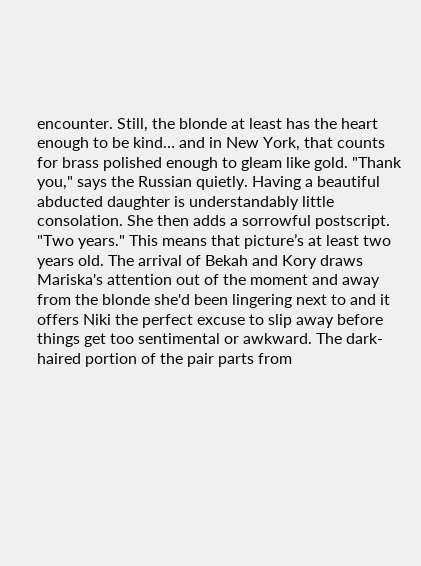encounter. Still, the blonde at least has the heart enough to be kind… and in New York, that counts for brass polished enough to gleam like gold. "Thank you," says the Russian quietly. Having a beautiful abducted daughter is understandably little consolation. She then adds a sorrowful postscript. "Two years." This means that picture’s at least two years old. The arrival of Bekah and Kory draws Mariska's attention out of the moment and away from the blonde she'd been lingering next to and it offers Niki the perfect excuse to slip away before things get too sentimental or awkward. The dark-haired portion of the pair parts from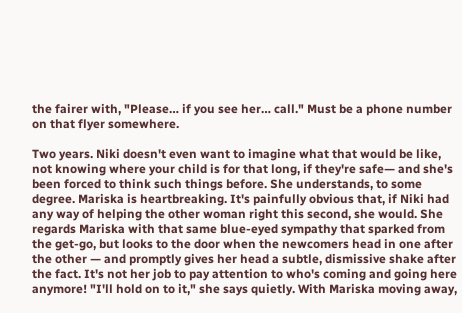the fairer with, "Please… if you see her… call." Must be a phone number on that flyer somewhere.

Two years. Niki doesn't even want to imagine what that would be like, not knowing where your child is for that long, if they're safe— and she's been forced to think such things before. She understands, to some degree. Mariska is heartbreaking. It's painfully obvious that, if Niki had any way of helping the other woman right this second, she would. She regards Mariska with that same blue-eyed sympathy that sparked from the get-go, but looks to the door when the newcomers head in one after the other — and promptly gives her head a subtle, dismissive shake after the fact. It's not her job to pay attention to who's coming and going here anymore! "I'll hold on to it," she says quietly. With Mariska moving away,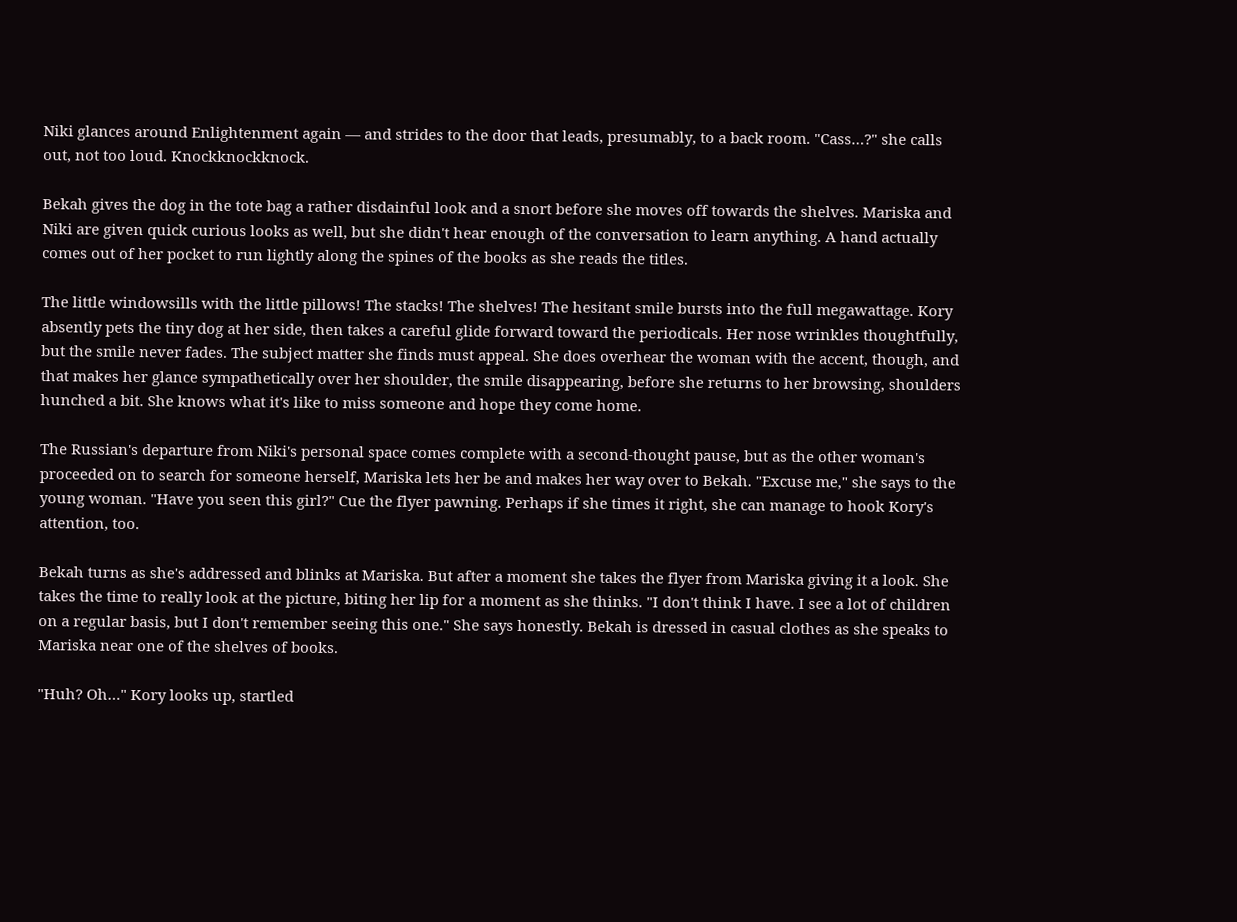Niki glances around Enlightenment again — and strides to the door that leads, presumably, to a back room. "Cass…?" she calls out, not too loud. Knockknockknock.

Bekah gives the dog in the tote bag a rather disdainful look and a snort before she moves off towards the shelves. Mariska and Niki are given quick curious looks as well, but she didn't hear enough of the conversation to learn anything. A hand actually comes out of her pocket to run lightly along the spines of the books as she reads the titles.

The little windowsills with the little pillows! The stacks! The shelves! The hesitant smile bursts into the full megawattage. Kory absently pets the tiny dog at her side, then takes a careful glide forward toward the periodicals. Her nose wrinkles thoughtfully, but the smile never fades. The subject matter she finds must appeal. She does overhear the woman with the accent, though, and that makes her glance sympathetically over her shoulder, the smile disappearing, before she returns to her browsing, shoulders hunched a bit. She knows what it's like to miss someone and hope they come home.

The Russian's departure from Niki's personal space comes complete with a second-thought pause, but as the other woman's proceeded on to search for someone herself, Mariska lets her be and makes her way over to Bekah. "Excuse me," she says to the young woman. "Have you seen this girl?" Cue the flyer pawning. Perhaps if she times it right, she can manage to hook Kory's attention, too.

Bekah turns as she's addressed and blinks at Mariska. But after a moment she takes the flyer from Mariska giving it a look. She takes the time to really look at the picture, biting her lip for a moment as she thinks. "I don't think I have. I see a lot of children on a regular basis, but I don't remember seeing this one." She says honestly. Bekah is dressed in casual clothes as she speaks to Mariska near one of the shelves of books.

"Huh? Oh…" Kory looks up, startled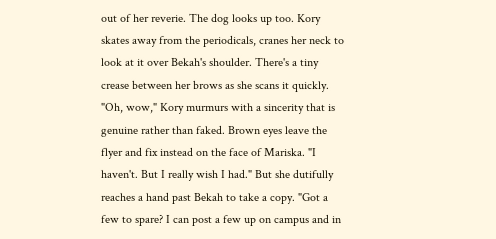out of her reverie. The dog looks up too. Kory skates away from the periodicals, cranes her neck to look at it over Bekah's shoulder. There's a tiny crease between her brows as she scans it quickly. "Oh, wow," Kory murmurs with a sincerity that is genuine rather than faked. Brown eyes leave the flyer and fix instead on the face of Mariska. "I haven't. But I really wish I had." But she dutifully reaches a hand past Bekah to take a copy. "Got a few to spare? I can post a few up on campus and in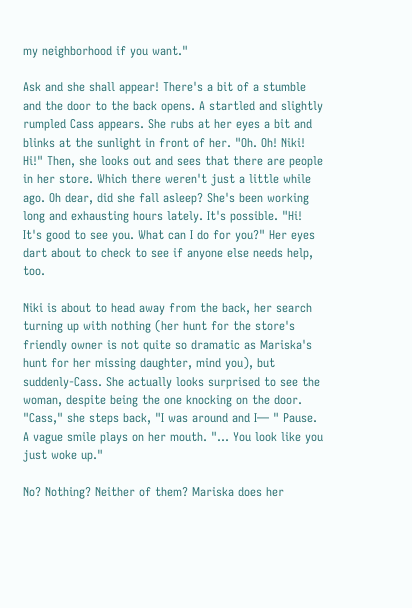my neighborhood if you want."

Ask and she shall appear! There's a bit of a stumble and the door to the back opens. A startled and slightly rumpled Cass appears. She rubs at her eyes a bit and blinks at the sunlight in front of her. "Oh. Oh! Niki! Hi!" Then, she looks out and sees that there are people in her store. Which there weren't just a little while ago. Oh dear, did she fall asleep? She's been working long and exhausting hours lately. It's possible. "Hi! It's good to see you. What can I do for you?" Her eyes dart about to check to see if anyone else needs help, too.

Niki is about to head away from the back, her search turning up with nothing (her hunt for the store's friendly owner is not quite so dramatic as Mariska's hunt for her missing daughter, mind you), but suddenly-Cass. She actually looks surprised to see the woman, despite being the one knocking on the door. "Cass," she steps back, "I was around and I— " Pause. A vague smile plays on her mouth. "… You look like you just woke up."

No? Nothing? Neither of them? Mariska does her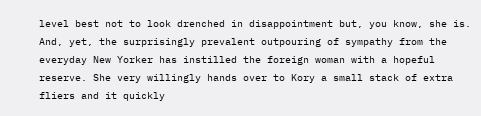level best not to look drenched in disappointment but, you know, she is. And, yet, the surprisingly prevalent outpouring of sympathy from the everyday New Yorker has instilled the foreign woman with a hopeful reserve. She very willingly hands over to Kory a small stack of extra fliers and it quickly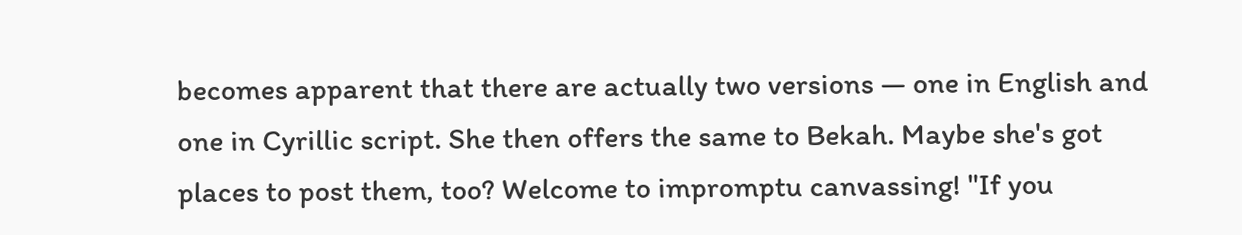becomes apparent that there are actually two versions — one in English and one in Cyrillic script. She then offers the same to Bekah. Maybe she's got places to post them, too? Welcome to impromptu canvassing! "If you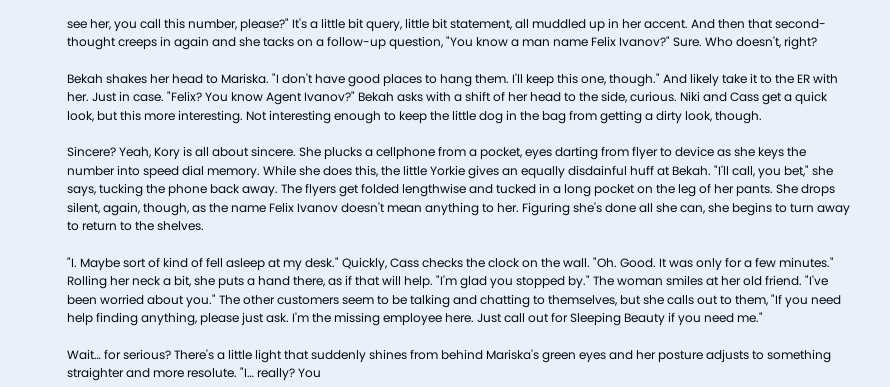see her, you call this number, please?" It's a little bit query, little bit statement, all muddled up in her accent. And then that second-thought creeps in again and she tacks on a follow-up question, "You know a man name Felix Ivanov?" Sure. Who doesn't, right?

Bekah shakes her head to Mariska. "I don't have good places to hang them. I'll keep this one, though." And likely take it to the ER with her. Just in case. "Felix? You know Agent Ivanov?" Bekah asks with a shift of her head to the side, curious. Niki and Cass get a quick look, but this more interesting. Not interesting enough to keep the little dog in the bag from getting a dirty look, though.

Sincere? Yeah, Kory is all about sincere. She plucks a cellphone from a pocket, eyes darting from flyer to device as she keys the number into speed dial memory. While she does this, the little Yorkie gives an equally disdainful huff at Bekah. "I'll call, you bet," she says, tucking the phone back away. The flyers get folded lengthwise and tucked in a long pocket on the leg of her pants. She drops silent, again, though, as the name Felix Ivanov doesn't mean anything to her. Figuring she's done all she can, she begins to turn away to return to the shelves.

"I. Maybe sort of kind of fell asleep at my desk." Quickly, Cass checks the clock on the wall. "Oh. Good. It was only for a few minutes." Rolling her neck a bit, she puts a hand there, as if that will help. "I'm glad you stopped by." The woman smiles at her old friend. "I've been worried about you." The other customers seem to be talking and chatting to themselves, but she calls out to them, "If you need help finding anything, please just ask. I'm the missing employee here. Just call out for Sleeping Beauty if you need me."

Wait… for serious? There's a little light that suddenly shines from behind Mariska's green eyes and her posture adjusts to something straighter and more resolute. "I… really? You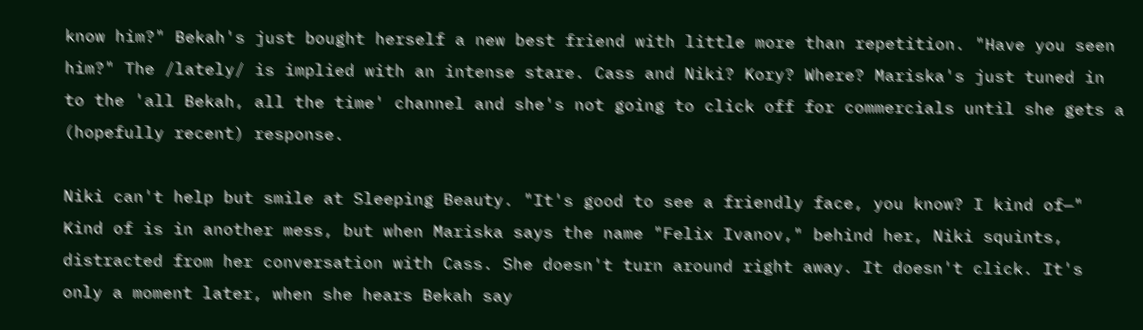know him?" Bekah's just bought herself a new best friend with little more than repetition. "Have you seen him?" The /lately/ is implied with an intense stare. Cass and Niki? Kory? Where? Mariska's just tuned in to the 'all Bekah, all the time' channel and she's not going to click off for commercials until she gets a (hopefully recent) response.

Niki can't help but smile at Sleeping Beauty. "It's good to see a friendly face, you know? I kind of—" Kind of is in another mess, but when Mariska says the name "Felix Ivanov," behind her, Niki squints, distracted from her conversation with Cass. She doesn't turn around right away. It doesn't click. It's only a moment later, when she hears Bekah say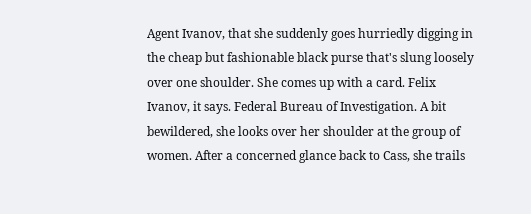Agent Ivanov, that she suddenly goes hurriedly digging in the cheap but fashionable black purse that's slung loosely over one shoulder. She comes up with a card. Felix Ivanov, it says. Federal Bureau of Investigation. A bit bewildered, she looks over her shoulder at the group of women. After a concerned glance back to Cass, she trails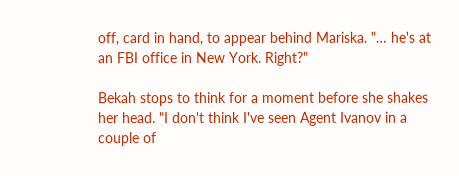off, card in hand, to appear behind Mariska. "… he's at an FBI office in New York. Right?"

Bekah stops to think for a moment before she shakes her head. "I don't think I've seen Agent Ivanov in a couple of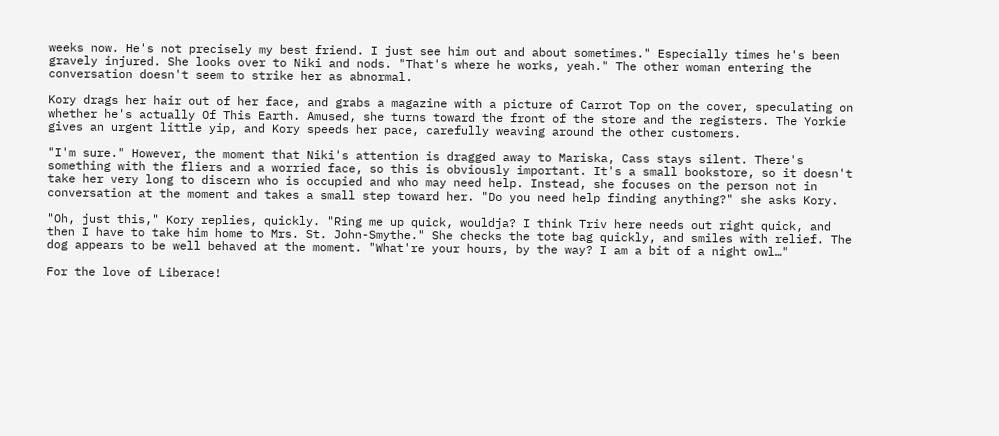weeks now. He's not precisely my best friend. I just see him out and about sometimes." Especially times he's been gravely injured. She looks over to Niki and nods. "That's where he works, yeah." The other woman entering the conversation doesn't seem to strike her as abnormal.

Kory drags her hair out of her face, and grabs a magazine with a picture of Carrot Top on the cover, speculating on whether he's actually Of This Earth. Amused, she turns toward the front of the store and the registers. The Yorkie gives an urgent little yip, and Kory speeds her pace, carefully weaving around the other customers.

"I'm sure." However, the moment that Niki's attention is dragged away to Mariska, Cass stays silent. There's something with the fliers and a worried face, so this is obviously important. It's a small bookstore, so it doesn't take her very long to discern who is occupied and who may need help. Instead, she focuses on the person not in conversation at the moment and takes a small step toward her. "Do you need help finding anything?" she asks Kory.

"Oh, just this," Kory replies, quickly. "Ring me up quick, wouldja? I think Triv here needs out right quick, and then I have to take him home to Mrs. St. John-Smythe." She checks the tote bag quickly, and smiles with relief. The dog appears to be well behaved at the moment. "What're your hours, by the way? I am a bit of a night owl…"

For the love of Liberace!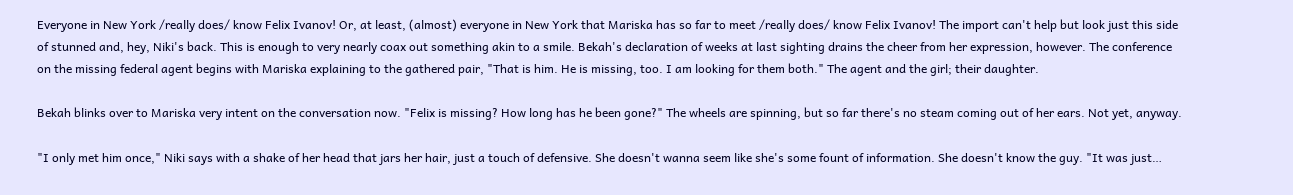Everyone in New York /really does/ know Felix Ivanov! Or, at least, (almost) everyone in New York that Mariska has so far to meet /really does/ know Felix Ivanov! The import can't help but look just this side of stunned and, hey, Niki's back. This is enough to very nearly coax out something akin to a smile. Bekah's declaration of weeks at last sighting drains the cheer from her expression, however. The conference on the missing federal agent begins with Mariska explaining to the gathered pair, "That is him. He is missing, too. I am looking for them both." The agent and the girl; their daughter.

Bekah blinks over to Mariska very intent on the conversation now. "Felix is missing? How long has he been gone?" The wheels are spinning, but so far there's no steam coming out of her ears. Not yet, anyway.

"I only met him once," Niki says with a shake of her head that jars her hair, just a touch of defensive. She doesn't wanna seem like she's some fount of information. She doesn't know the guy. "It was just…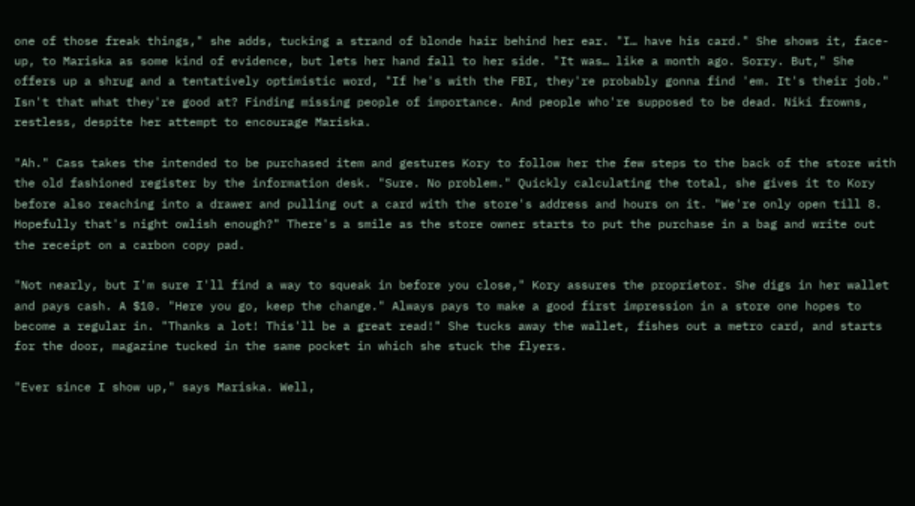one of those freak things," she adds, tucking a strand of blonde hair behind her ear. "I… have his card." She shows it, face-up, to Mariska as some kind of evidence, but lets her hand fall to her side. "It was… like a month ago. Sorry. But," She offers up a shrug and a tentatively optimistic word, "If he's with the FBI, they're probably gonna find 'em. It's their job." Isn't that what they're good at? Finding missing people of importance. And people who're supposed to be dead. Niki frowns, restless, despite her attempt to encourage Mariska.

"Ah." Cass takes the intended to be purchased item and gestures Kory to follow her the few steps to the back of the store with the old fashioned register by the information desk. "Sure. No problem." Quickly calculating the total, she gives it to Kory before also reaching into a drawer and pulling out a card with the store's address and hours on it. "We're only open till 8. Hopefully that's night owlish enough?" There's a smile as the store owner starts to put the purchase in a bag and write out the receipt on a carbon copy pad.

"Not nearly, but I'm sure I'll find a way to squeak in before you close," Kory assures the proprietor. She digs in her wallet and pays cash. A $10. "Here you go, keep the change." Always pays to make a good first impression in a store one hopes to become a regular in. "Thanks a lot! This'll be a great read!" She tucks away the wallet, fishes out a metro card, and starts for the door, magazine tucked in the same pocket in which she stuck the flyers.

"Ever since I show up," says Mariska. Well,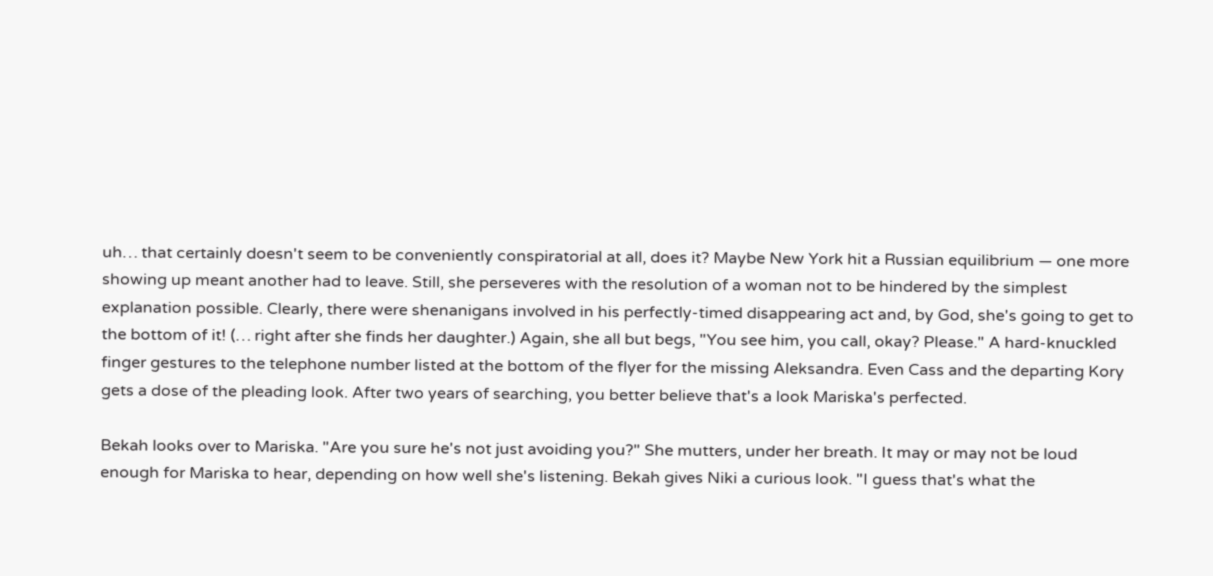uh… that certainly doesn't seem to be conveniently conspiratorial at all, does it? Maybe New York hit a Russian equilibrium — one more showing up meant another had to leave. Still, she perseveres with the resolution of a woman not to be hindered by the simplest explanation possible. Clearly, there were shenanigans involved in his perfectly-timed disappearing act and, by God, she's going to get to the bottom of it! (… right after she finds her daughter.) Again, she all but begs, "You see him, you call, okay? Please." A hard-knuckled finger gestures to the telephone number listed at the bottom of the flyer for the missing Aleksandra. Even Cass and the departing Kory gets a dose of the pleading look. After two years of searching, you better believe that's a look Mariska's perfected.

Bekah looks over to Mariska. "Are you sure he's not just avoiding you?" She mutters, under her breath. It may or may not be loud enough for Mariska to hear, depending on how well she's listening. Bekah gives Niki a curious look. "I guess that's what the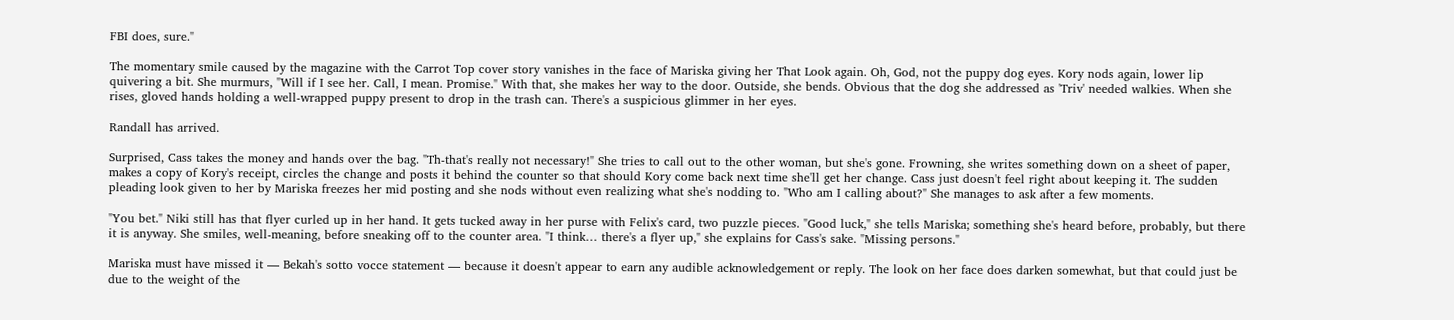FBI does, sure."

The momentary smile caused by the magazine with the Carrot Top cover story vanishes in the face of Mariska giving her That Look again. Oh, God, not the puppy dog eyes. Kory nods again, lower lip quivering a bit. She murmurs, "Will if I see her. Call, I mean. Promise." With that, she makes her way to the door. Outside, she bends. Obvious that the dog she addressed as 'Triv' needed walkies. When she rises, gloved hands holding a well-wrapped puppy present to drop in the trash can. There's a suspicious glimmer in her eyes.

Randall has arrived.

Surprised, Cass takes the money and hands over the bag. "Th-that's really not necessary!" She tries to call out to the other woman, but she's gone. Frowning, she writes something down on a sheet of paper, makes a copy of Kory's receipt, circles the change and posts it behind the counter so that should Kory come back next time she'll get her change. Cass just doesn't feel right about keeping it. The sudden pleading look given to her by Mariska freezes her mid posting and she nods without even realizing what she's nodding to. "Who am I calling about?" She manages to ask after a few moments.

"You bet." Niki still has that flyer curled up in her hand. It gets tucked away in her purse with Felix's card, two puzzle pieces. "Good luck," she tells Mariska; something she's heard before, probably, but there it is anyway. She smiles, well-meaning, before sneaking off to the counter area. "I think… there's a flyer up," she explains for Cass's sake. "Missing persons."

Mariska must have missed it — Bekah's sotto vocce statement — because it doesn't appear to earn any audible acknowledgement or reply. The look on her face does darken somewhat, but that could just be due to the weight of the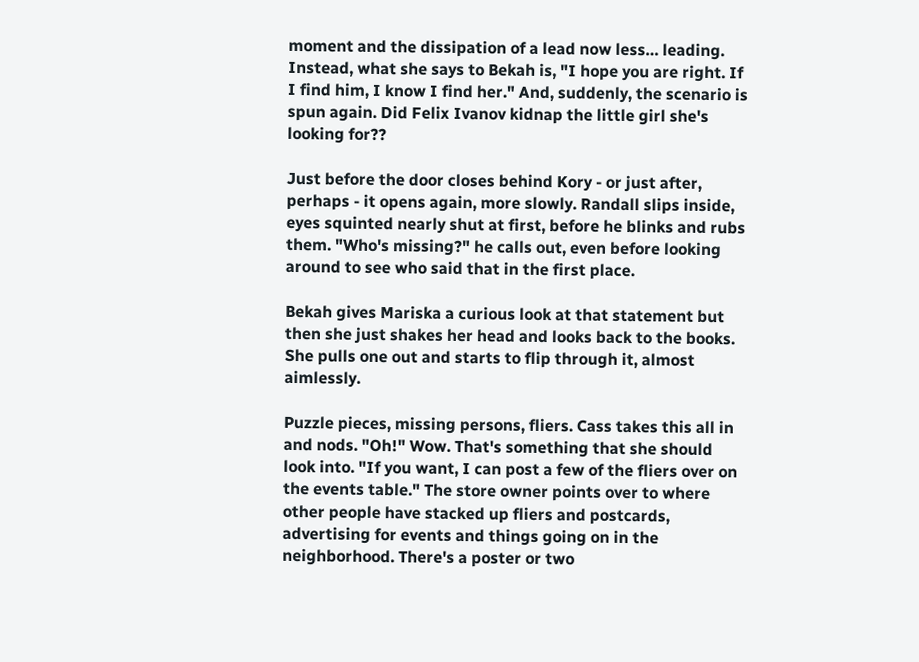moment and the dissipation of a lead now less… leading. Instead, what she says to Bekah is, "I hope you are right. If I find him, I know I find her." And, suddenly, the scenario is spun again. Did Felix Ivanov kidnap the little girl she's looking for??

Just before the door closes behind Kory - or just after, perhaps - it opens again, more slowly. Randall slips inside, eyes squinted nearly shut at first, before he blinks and rubs them. "Who's missing?" he calls out, even before looking around to see who said that in the first place.

Bekah gives Mariska a curious look at that statement but then she just shakes her head and looks back to the books. She pulls one out and starts to flip through it, almost aimlessly.

Puzzle pieces, missing persons, fliers. Cass takes this all in and nods. "Oh!" Wow. That's something that she should look into. "If you want, I can post a few of the fliers over on the events table." The store owner points over to where other people have stacked up fliers and postcards, advertising for events and things going on in the neighborhood. There's a poster or two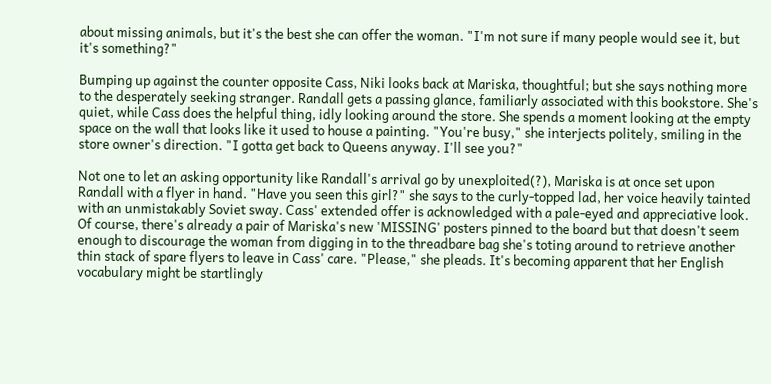about missing animals, but it's the best she can offer the woman. "I'm not sure if many people would see it, but it's something?"

Bumping up against the counter opposite Cass, Niki looks back at Mariska, thoughtful; but she says nothing more to the desperately seeking stranger. Randall gets a passing glance, familiarly associated with this bookstore. She's quiet, while Cass does the helpful thing, idly looking around the store. She spends a moment looking at the empty space on the wall that looks like it used to house a painting. "You're busy," she interjects politely, smiling in the store owner's direction. "I gotta get back to Queens anyway. I'll see you?"

Not one to let an asking opportunity like Randall's arrival go by unexploited(?), Mariska is at once set upon Randall with a flyer in hand. "Have you seen this girl?" she says to the curly-topped lad, her voice heavily tainted with an unmistakably Soviet sway. Cass' extended offer is acknowledged with a pale-eyed and appreciative look. Of course, there's already a pair of Mariska's new 'MISSING' posters pinned to the board but that doesn't seem enough to discourage the woman from digging in to the threadbare bag she's toting around to retrieve another thin stack of spare flyers to leave in Cass' care. "Please," she pleads. It's becoming apparent that her English vocabulary might be startlingly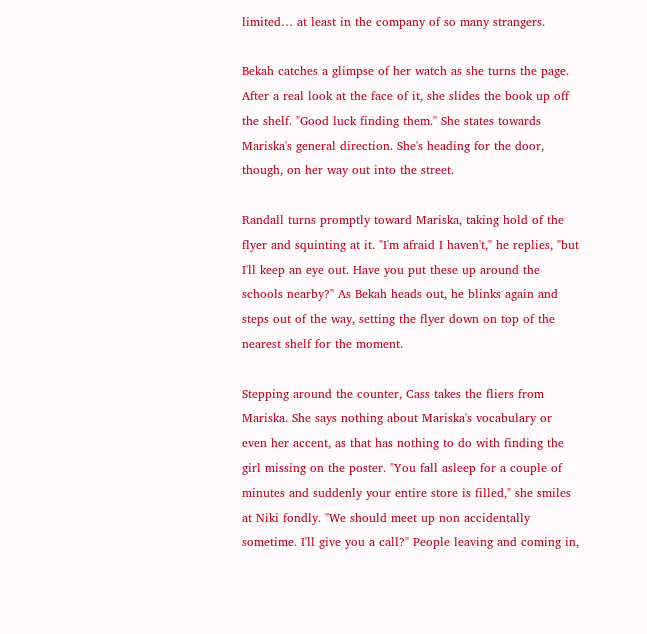limited… at least in the company of so many strangers.

Bekah catches a glimpse of her watch as she turns the page. After a real look at the face of it, she slides the book up off the shelf. "Good luck finding them." She states towards Mariska's general direction. She's heading for the door, though, on her way out into the street.

Randall turns promptly toward Mariska, taking hold of the flyer and squinting at it. "I'm afraid I haven't," he replies, "but I'll keep an eye out. Have you put these up around the schools nearby?" As Bekah heads out, he blinks again and steps out of the way, setting the flyer down on top of the nearest shelf for the moment.

Stepping around the counter, Cass takes the fliers from Mariska. She says nothing about Mariska's vocabulary or even her accent, as that has nothing to do with finding the girl missing on the poster. "You fall asleep for a couple of minutes and suddenly your entire store is filled," she smiles at Niki fondly. "We should meet up non accidentally sometime. I'll give you a call?" People leaving and coming in,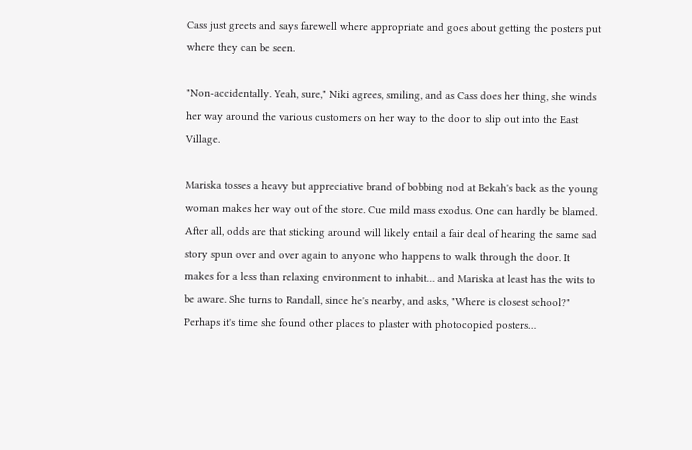Cass just greets and says farewell where appropriate and goes about getting the posters put where they can be seen.

"Non-accidentally. Yeah, sure," Niki agrees, smiling, and as Cass does her thing, she winds her way around the various customers on her way to the door to slip out into the East Village.

Mariska tosses a heavy but appreciative brand of bobbing nod at Bekah's back as the young woman makes her way out of the store. Cue mild mass exodus. One can hardly be blamed. After all, odds are that sticking around will likely entail a fair deal of hearing the same sad story spun over and over again to anyone who happens to walk through the door. It makes for a less than relaxing environment to inhabit… and Mariska at least has the wits to be aware. She turns to Randall, since he's nearby, and asks, "Where is closest school?" Perhaps it's time she found other places to plaster with photocopied posters…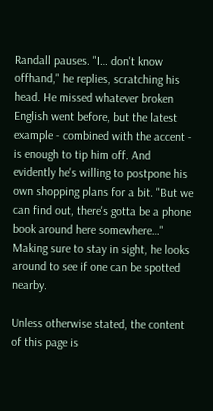Randall pauses. "I… don't know offhand," he replies, scratching his head. He missed whatever broken English went before, but the latest example - combined with the accent - is enough to tip him off. And evidently he's willing to postpone his own shopping plans for a bit. "But we can find out, there's gotta be a phone book around here somewhere…" Making sure to stay in sight, he looks around to see if one can be spotted nearby.

Unless otherwise stated, the content of this page is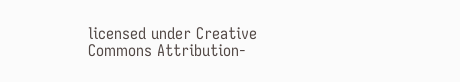licensed under Creative Commons Attribution-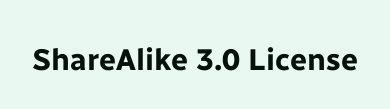ShareAlike 3.0 License